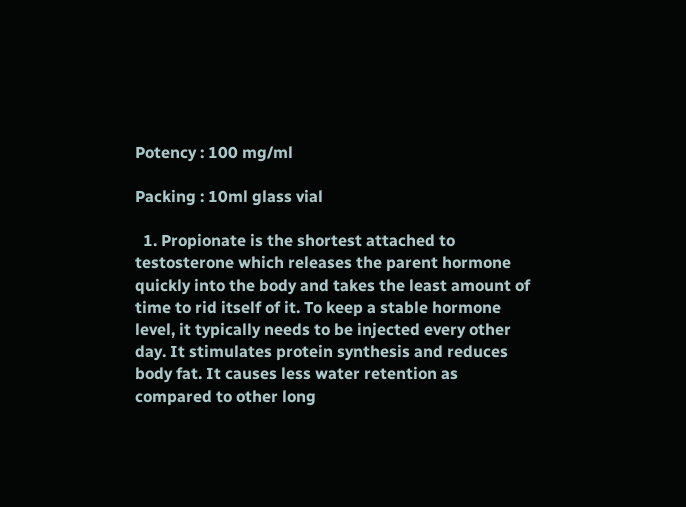Potency : 100 mg/ml

Packing : 10ml glass vial

  1. Propionate is the shortest attached to testosterone which releases the parent hormone quickly into the body and takes the least amount of time to rid itself of it. To keep a stable hormone level, it typically needs to be injected every other day. It stimulates protein synthesis and reduces body fat. It causes less water retention as compared to other long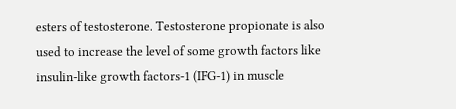esters of testosterone. Testosterone propionate is also used to increase the level of some growth factors like insulin-like growth factors-1 (IFG-1) in muscle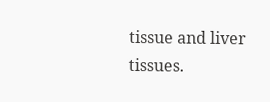tissue and liver tissues.